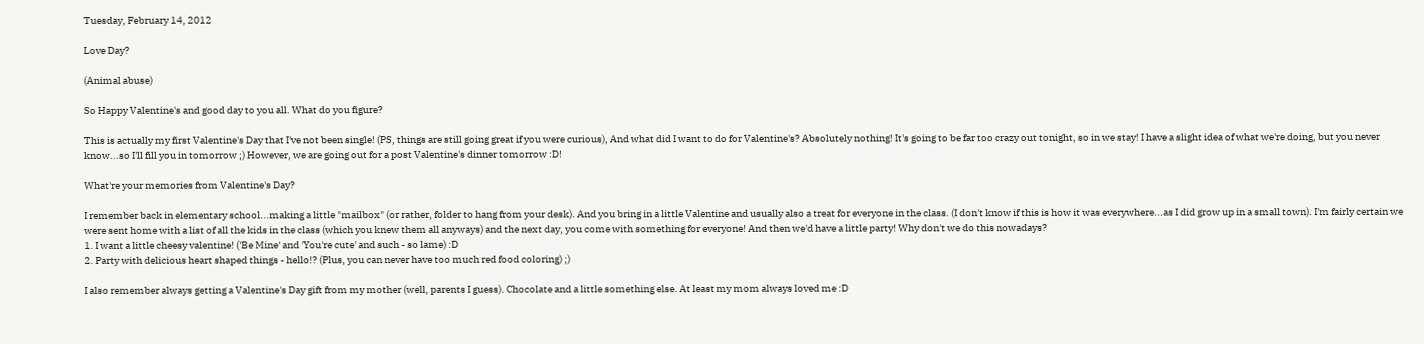Tuesday, February 14, 2012

Love Day?

(Animal abuse)

So Happy Valentine's and good day to you all. What do you figure?

This is actually my first Valentine's Day that I've not been single! (PS, things are still going great if you were curious), And what did I want to do for Valentine's? Absolutely nothing! It's going to be far too crazy out tonight, so in we stay! I have a slight idea of what we're doing, but you never know...so I'll fill you in tomorrow ;) However, we are going out for a post Valentine's dinner tomorrow :D!

What're your memories from Valentine's Day?

I remember back in elementary school...making a little "mailbox" (or rather, folder to hang from your desk). And you bring in a little Valentine and usually also a treat for everyone in the class. (I don't know if this is how it was everywhere...as I did grow up in a small town). I'm fairly certain we were sent home with a list of all the kids in the class (which you knew them all anyways) and the next day, you come with something for everyone! And then we'd have a little party! Why don't we do this nowadays?
1. I want a little cheesy valentine! ('Be Mine' and 'You're cute' and such - so lame) :D
2. Party with delicious heart shaped things - hello!? (Plus, you can never have too much red food coloring) ;)

I also remember always getting a Valentine's Day gift from my mother (well, parents I guess). Chocolate and a little something else. At least my mom always loved me :D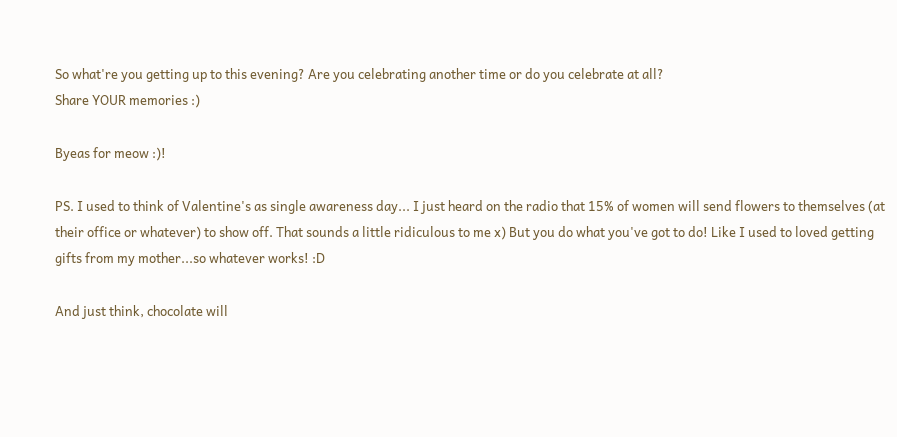So what're you getting up to this evening? Are you celebrating another time or do you celebrate at all?
Share YOUR memories :)

Byeas for meow :)!

PS. I used to think of Valentine's as single awareness day... I just heard on the radio that 15% of women will send flowers to themselves (at their office or whatever) to show off. That sounds a little ridiculous to me x) But you do what you've got to do! Like I used to loved getting gifts from my mother...so whatever works! :D

And just think, chocolate will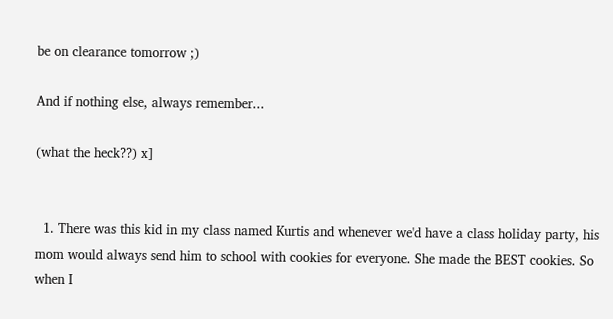be on clearance tomorrow ;)

And if nothing else, always remember...

(what the heck??) x]


  1. There was this kid in my class named Kurtis and whenever we'd have a class holiday party, his mom would always send him to school with cookies for everyone. She made the BEST cookies. So when I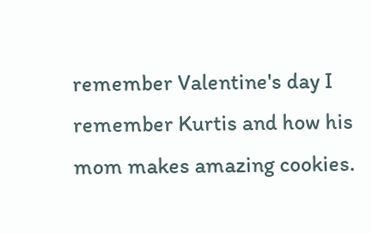remember Valentine's day I remember Kurtis and how his mom makes amazing cookies.